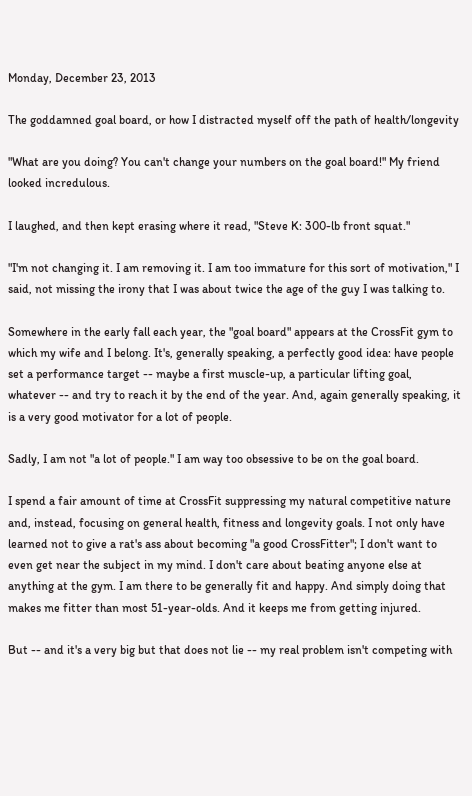Monday, December 23, 2013

The goddamned goal board, or how I distracted myself off the path of health/longevity

"What are you doing? You can't change your numbers on the goal board!" My friend looked incredulous.

I laughed, and then kept erasing where it read, "Steve K: 300-lb front squat."

"I'm not changing it. I am removing it. I am too immature for this sort of motivation," I said, not missing the irony that I was about twice the age of the guy I was talking to.

Somewhere in the early fall each year, the "goal board" appears at the CrossFit gym to which my wife and I belong. It's, generally speaking, a perfectly good idea: have people set a performance target -- maybe a first muscle-up, a particular lifting goal, whatever -- and try to reach it by the end of the year. And, again generally speaking, it is a very good motivator for a lot of people.

Sadly, I am not "a lot of people." I am way too obsessive to be on the goal board.

I spend a fair amount of time at CrossFit suppressing my natural competitive nature and, instead, focusing on general health, fitness and longevity goals. I not only have learned not to give a rat's ass about becoming "a good CrossFitter"; I don't want to even get near the subject in my mind. I don't care about beating anyone else at anything at the gym. I am there to be generally fit and happy. And simply doing that makes me fitter than most 51-year-olds. And it keeps me from getting injured.

But -- and it's a very big but that does not lie -- my real problem isn't competing with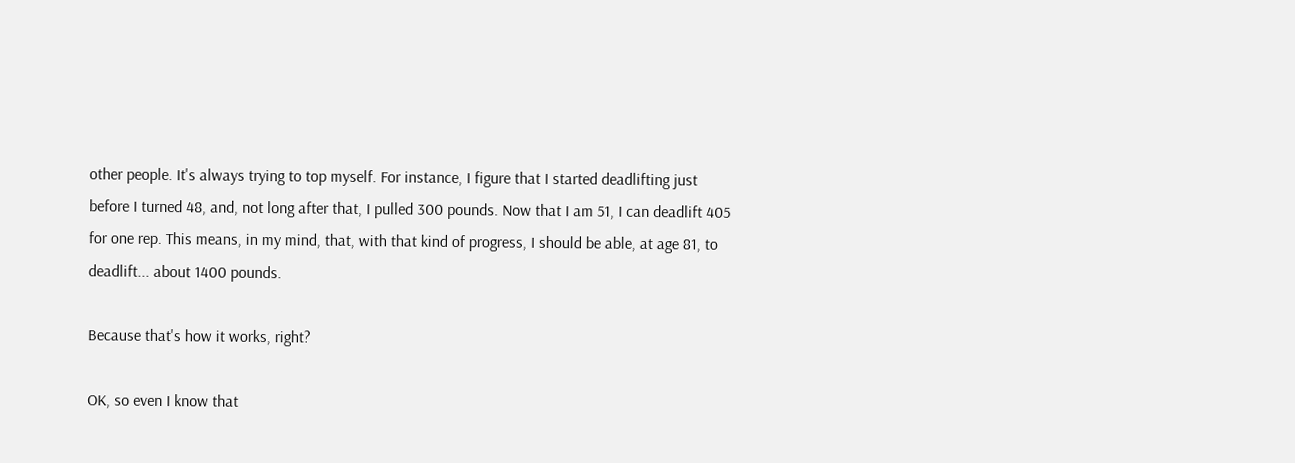other people. It's always trying to top myself. For instance, I figure that I started deadlifting just before I turned 48, and, not long after that, I pulled 300 pounds. Now that I am 51, I can deadlift 405 for one rep. This means, in my mind, that, with that kind of progress, I should be able, at age 81, to deadlift... about 1400 pounds.

Because that's how it works, right?

OK, so even I know that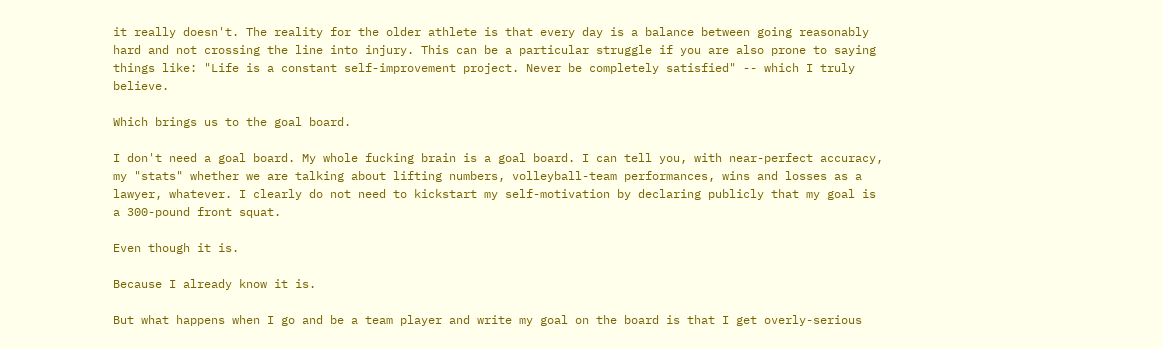it really doesn't. The reality for the older athlete is that every day is a balance between going reasonably hard and not crossing the line into injury. This can be a particular struggle if you are also prone to saying things like: "Life is a constant self-improvement project. Never be completely satisfied" -- which I truly believe.

Which brings us to the goal board.

I don't need a goal board. My whole fucking brain is a goal board. I can tell you, with near-perfect accuracy, my "stats" whether we are talking about lifting numbers, volleyball-team performances, wins and losses as a lawyer, whatever. I clearly do not need to kickstart my self-motivation by declaring publicly that my goal is a 300-pound front squat.

Even though it is.

Because I already know it is.

But what happens when I go and be a team player and write my goal on the board is that I get overly-serious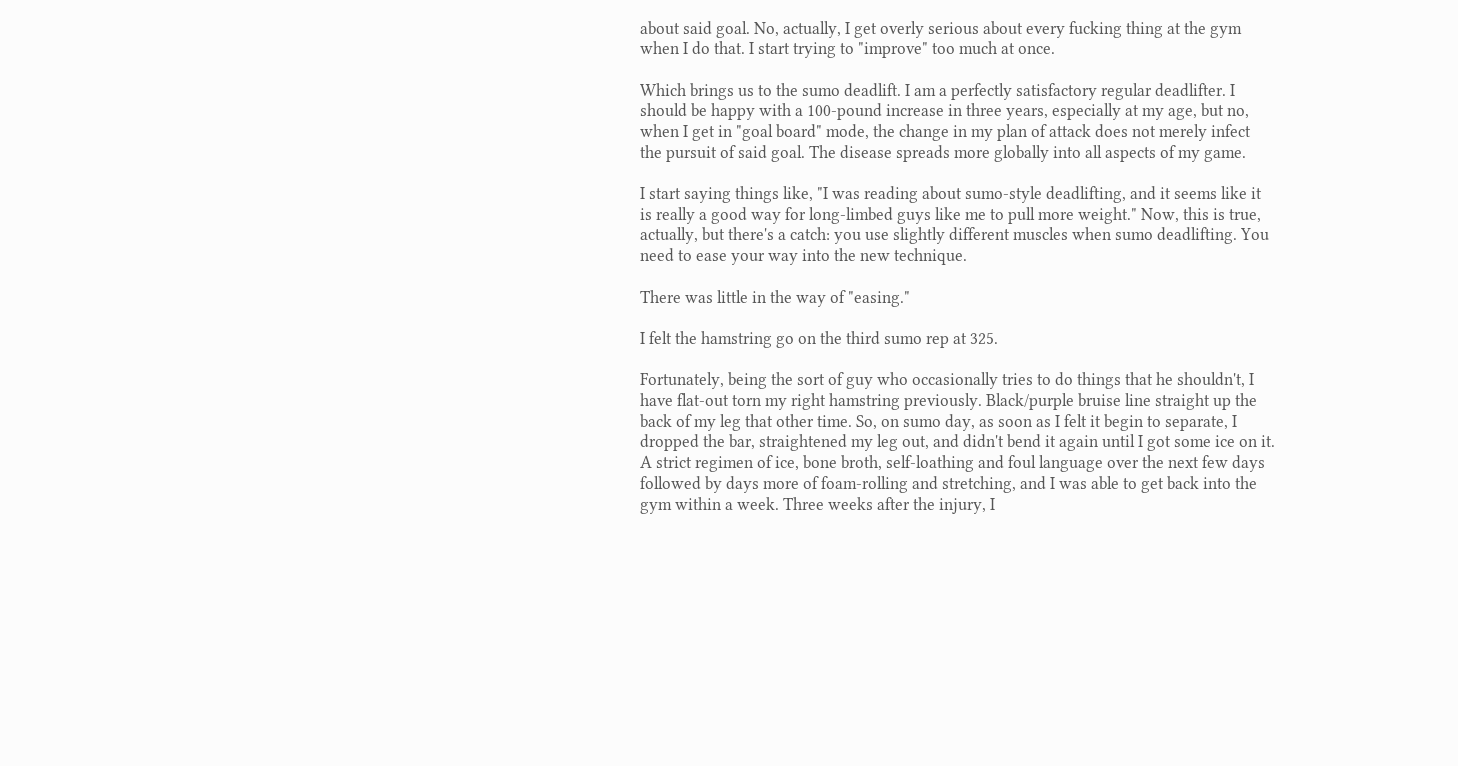about said goal. No, actually, I get overly serious about every fucking thing at the gym when I do that. I start trying to "improve" too much at once.

Which brings us to the sumo deadlift. I am a perfectly satisfactory regular deadlifter. I should be happy with a 100-pound increase in three years, especially at my age, but no, when I get in "goal board" mode, the change in my plan of attack does not merely infect the pursuit of said goal. The disease spreads more globally into all aspects of my game.

I start saying things like, "I was reading about sumo-style deadlifting, and it seems like it is really a good way for long-limbed guys like me to pull more weight." Now, this is true, actually, but there's a catch: you use slightly different muscles when sumo deadlifting. You need to ease your way into the new technique.

There was little in the way of "easing."

I felt the hamstring go on the third sumo rep at 325.

Fortunately, being the sort of guy who occasionally tries to do things that he shouldn't, I have flat-out torn my right hamstring previously. Black/purple bruise line straight up the back of my leg that other time. So, on sumo day, as soon as I felt it begin to separate, I dropped the bar, straightened my leg out, and didn't bend it again until I got some ice on it. A strict regimen of ice, bone broth, self-loathing and foul language over the next few days followed by days more of foam-rolling and stretching, and I was able to get back into the gym within a week. Three weeks after the injury, I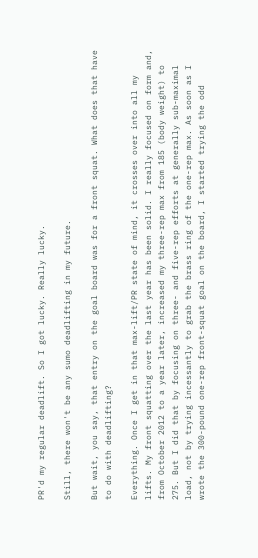PR'd my regular deadlift. So I got lucky. Really lucky.

Still, there won't be any sumo deadlifting in my future.

But wait, you say, that entry on the goal board was for a front squat. What does that have to do with deadlifting?

Everything. Once I get in that max-lift/PR state of mind, it crosses over into all my lifts. My front squatting over the last year has been solid. I really focused on form and, from October 2012 to a year later, increased my three-rep max from 185 (body weight) to 275. But I did that by focusing on three- and five-rep efforts at generally sub-maximal load, not by trying incessantly to grab the brass ring of the one-rep max. As soon as I wrote the 300-pound one-rep front-squat goal on the board, I started trying the odd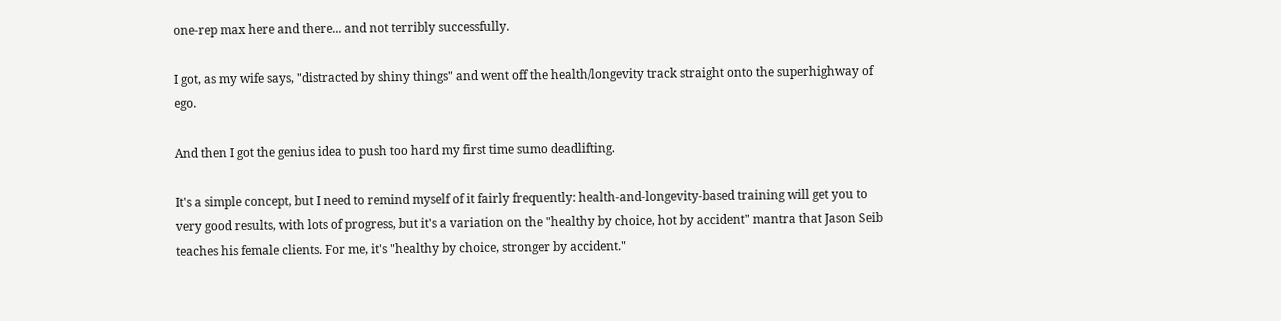one-rep max here and there... and not terribly successfully.

I got, as my wife says, "distracted by shiny things" and went off the health/longevity track straight onto the superhighway of ego.

And then I got the genius idea to push too hard my first time sumo deadlifting.

It's a simple concept, but I need to remind myself of it fairly frequently: health-and-longevity-based training will get you to very good results, with lots of progress, but it's a variation on the "healthy by choice, hot by accident" mantra that Jason Seib teaches his female clients. For me, it's "healthy by choice, stronger by accident."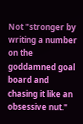Not "stronger by writing a number on the goddamned goal board and chasing it like an obsessive nut."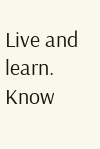Live and learn. Know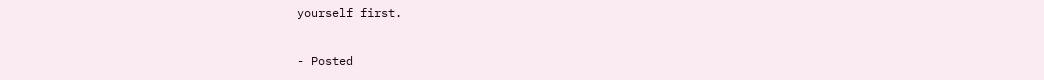yourself first.

- Posted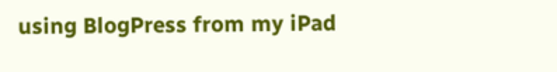using BlogPress from my iPad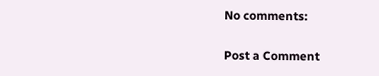No comments:

Post a Comment